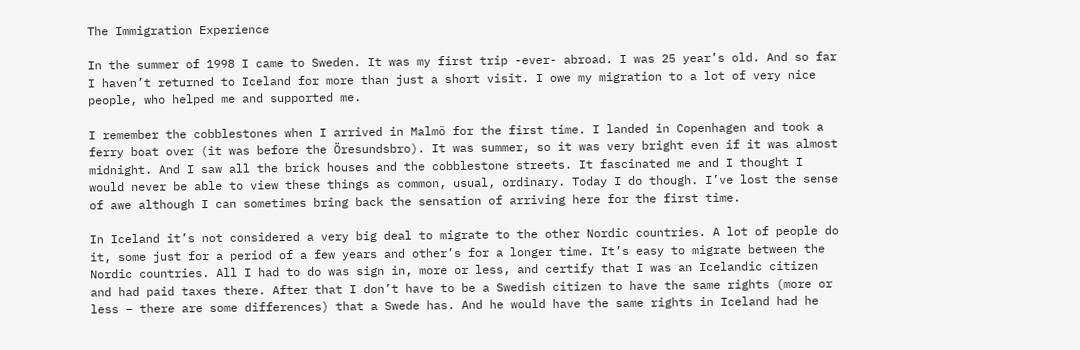The Immigration Experience

In the summer of 1998 I came to Sweden. It was my first trip -ever- abroad. I was 25 year’s old. And so far I haven’t returned to Iceland for more than just a short visit. I owe my migration to a lot of very nice people, who helped me and supported me.

I remember the cobblestones when I arrived in Malmö for the first time. I landed in Copenhagen and took a ferry boat over (it was before the Öresundsbro). It was summer, so it was very bright even if it was almost midnight. And I saw all the brick houses and the cobblestone streets. It fascinated me and I thought I would never be able to view these things as common, usual, ordinary. Today I do though. I’ve lost the sense of awe although I can sometimes bring back the sensation of arriving here for the first time.

In Iceland it’s not considered a very big deal to migrate to the other Nordic countries. A lot of people do it, some just for a period of a few years and other’s for a longer time. It’s easy to migrate between the Nordic countries. All I had to do was sign in, more or less, and certify that I was an Icelandic citizen and had paid taxes there. After that I don’t have to be a Swedish citizen to have the same rights (more or less – there are some differences) that a Swede has. And he would have the same rights in Iceland had he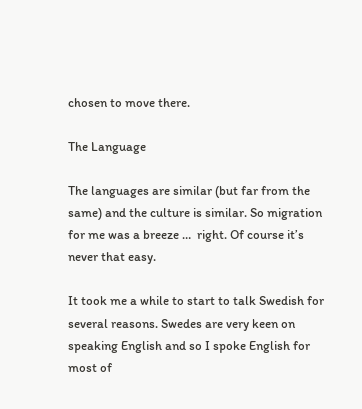chosen to move there.

The Language

The languages are similar (but far from the same) and the culture is similar. So migration for me was a breeze …  right. Of course it’s never that easy.

It took me a while to start to talk Swedish for several reasons. Swedes are very keen on speaking English and so I spoke English for most of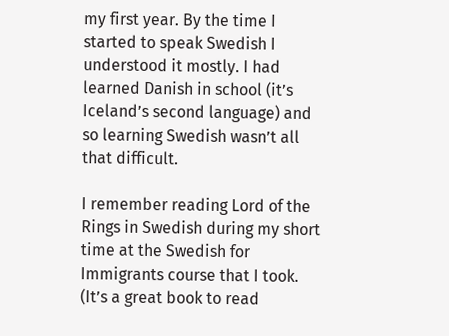my first year. By the time I started to speak Swedish I understood it mostly. I had learned Danish in school (it’s Iceland’s second language) and so learning Swedish wasn’t all that difficult.

I remember reading Lord of the Rings in Swedish during my short time at the Swedish for Immigrants course that I took. (It’s a great book to read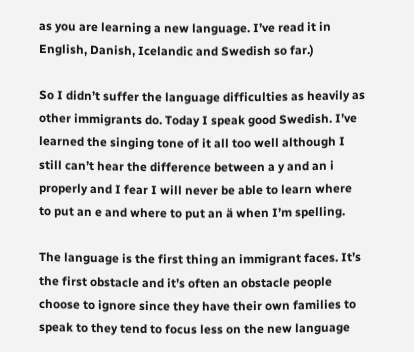as you are learning a new language. I’ve read it in English, Danish, Icelandic and Swedish so far.)

So I didn’t suffer the language difficulties as heavily as other immigrants do. Today I speak good Swedish. I’ve learned the singing tone of it all too well although I still can’t hear the difference between a y and an i properly and I fear I will never be able to learn where to put an e and where to put an ä when I’m spelling.

The language is the first thing an immigrant faces. It’s the first obstacle and it’s often an obstacle people choose to ignore since they have their own families to speak to they tend to focus less on the new language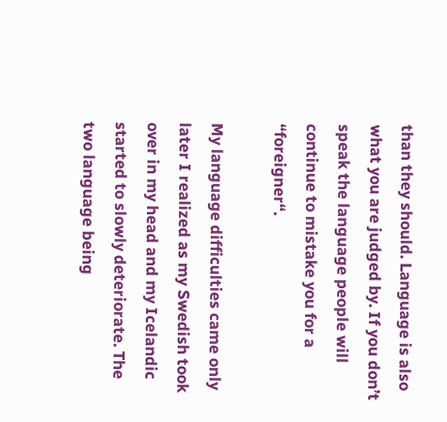than they should. Language is also what you are judged by. If you don’t speak the language people will continue to mistake you for a “foreigner“.

My language difficulties came only later I realized as my Swedish took over in my head and my Icelandic started to slowly deteriorate. The two language being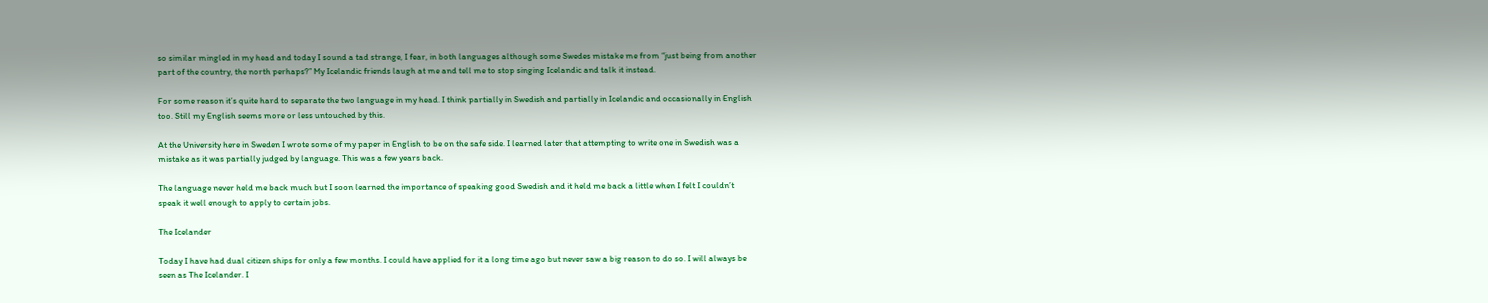so similar mingled in my head and today I sound a tad strange, I fear, in both languages although some Swedes mistake me from “just being from another part of the country, the north perhaps?” My Icelandic friends laugh at me and tell me to stop singing Icelandic and talk it instead.

For some reason it’s quite hard to separate the two language in my head. I think partially in Swedish and partially in Icelandic and occasionally in English too. Still my English seems more or less untouched by this.

At the University here in Sweden I wrote some of my paper in English to be on the safe side. I learned later that attempting to write one in Swedish was a mistake as it was partially judged by language. This was a few years back.

The language never held me back much but I soon learned the importance of speaking good Swedish and it held me back a little when I felt I couldn’t speak it well enough to apply to certain jobs.

The Icelander

Today I have had dual citizen ships for only a few months. I could have applied for it a long time ago but never saw a big reason to do so. I will always be seen as The Icelander. I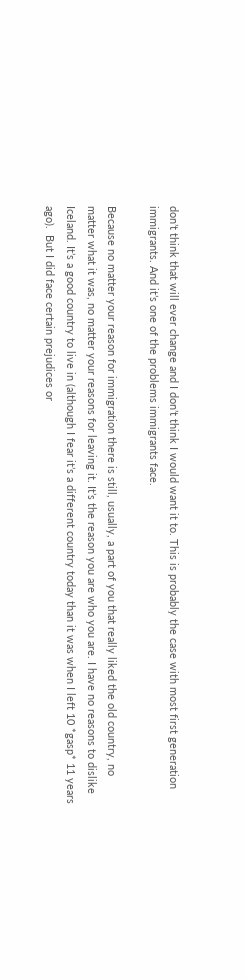don’t think that will ever change and I don’t think I would want it to. This is probably the case with most first generation immigrants. And it’s one of the problems immigrants face.

Because no matter your reason for immigration there is still, usually, a part of you that really liked the old country, no matter what it was, no matter your reasons for leaving it. It’s the reason you are who you are. I have no reasons to dislike Iceland. It’s a good country to live in (although I fear it’s a different country today than it was when I left 10 *gasp* 11 years ago).  But I did face certain prejudices or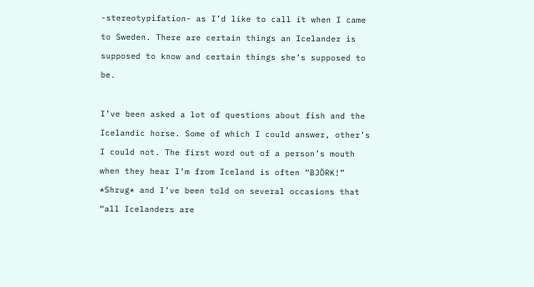-stereotypifation- as I’d like to call it when I came to Sweden. There are certain things an Icelander is supposed to know and certain things she’s supposed to be.

I’ve been asked a lot of questions about fish and the Icelandic horse. Some of which I could answer, other’s I could not. The first word out of a person’s mouth when they hear I’m from Iceland is often “BJÖRK!” *Shrug* and I’ve been told on several occasions that “all Icelanders are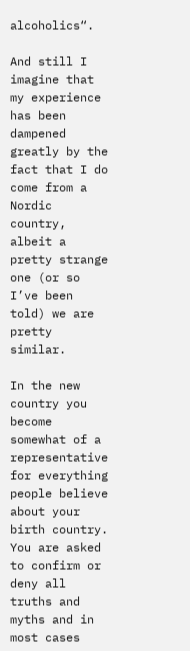alcoholics“.

And still I imagine that my experience has been dampened greatly by the fact that I do come from a Nordic country, albeit a pretty strange one (or so I’ve been told) we are pretty similar.

In the new country you become somewhat of a representative for everything people believe about your birth country. You are asked to confirm or deny all truths and myths and in most cases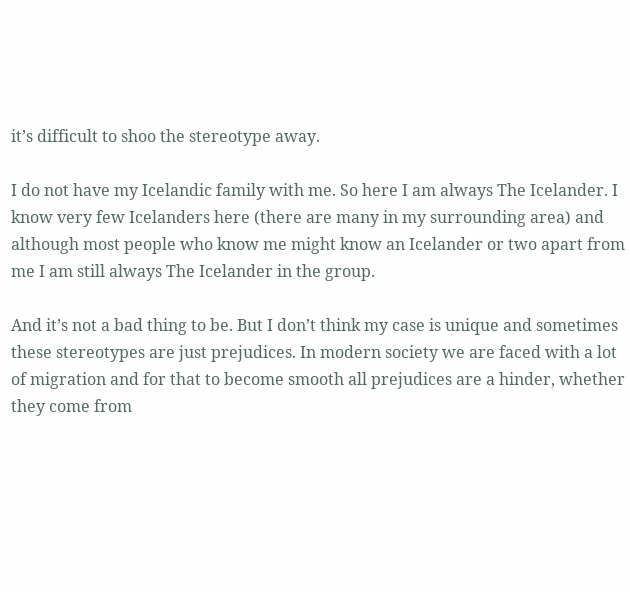it’s difficult to shoo the stereotype away.

I do not have my Icelandic family with me. So here I am always The Icelander. I know very few Icelanders here (there are many in my surrounding area) and although most people who know me might know an Icelander or two apart from me I am still always The Icelander in the group.

And it’s not a bad thing to be. But I don’t think my case is unique and sometimes these stereotypes are just prejudices. In modern society we are faced with a lot of migration and for that to become smooth all prejudices are a hinder, whether they come from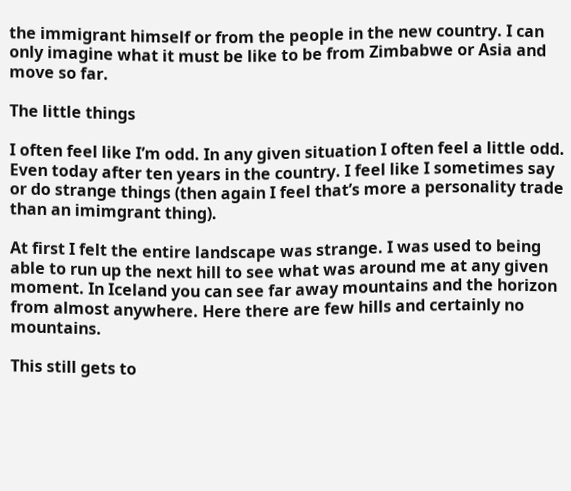the immigrant himself or from the people in the new country. I can only imagine what it must be like to be from Zimbabwe or Asia and move so far.

The little things

I often feel like I’m odd. In any given situation I often feel a little odd. Even today after ten years in the country. I feel like I sometimes say  or do strange things (then again I feel that’s more a personality trade than an imimgrant thing).

At first I felt the entire landscape was strange. I was used to being able to run up the next hill to see what was around me at any given moment. In Iceland you can see far away mountains and the horizon from almost anywhere. Here there are few hills and certainly no mountains.

This still gets to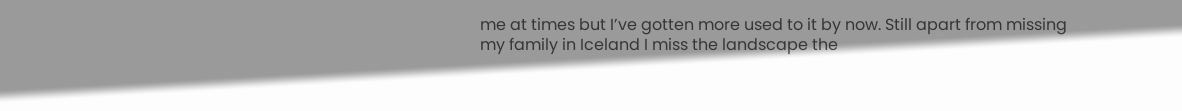me at times but I’ve gotten more used to it by now. Still apart from missing my family in Iceland I miss the landscape the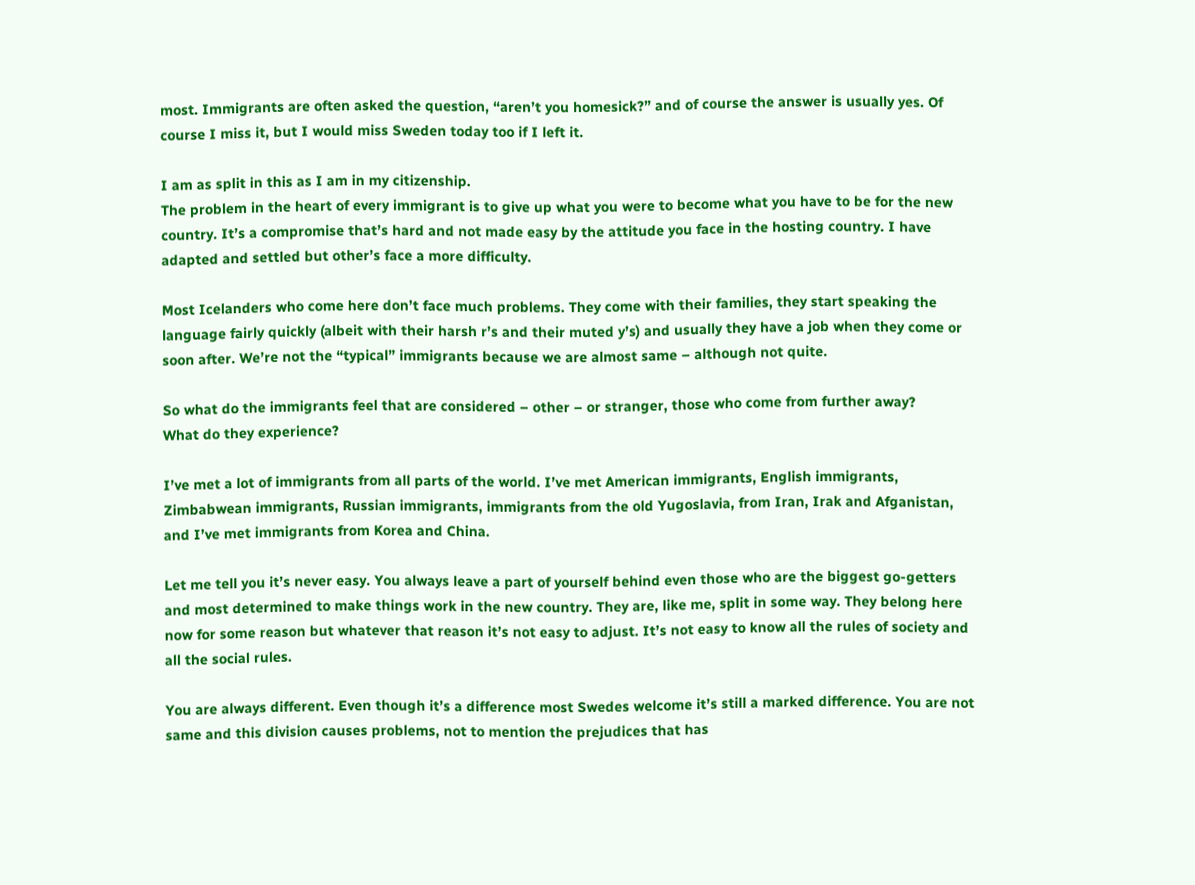most. Immigrants are often asked the question, “aren’t you homesick?” and of course the answer is usually yes. Of course I miss it, but I would miss Sweden today too if I left it.

I am as split in this as I am in my citizenship.
The problem in the heart of every immigrant is to give up what you were to become what you have to be for the new country. It’s a compromise that’s hard and not made easy by the attitude you face in the hosting country. I have adapted and settled but other’s face a more difficulty.

Most Icelanders who come here don’t face much problems. They come with their families, they start speaking the language fairly quickly (albeit with their harsh r’s and their muted y’s) and usually they have a job when they come or soon after. We’re not the “typical” immigrants because we are almost same – although not quite.

So what do the immigrants feel that are considered – other – or stranger, those who come from further away?
What do they experience?

I’ve met a lot of immigrants from all parts of the world. I’ve met American immigrants, English immigrants, Zimbabwean immigrants, Russian immigrants, immigrants from the old Yugoslavia, from Iran, Irak and Afganistan, and I’ve met immigrants from Korea and China.

Let me tell you it’s never easy. You always leave a part of yourself behind even those who are the biggest go-getters and most determined to make things work in the new country. They are, like me, split in some way. They belong here now for some reason but whatever that reason it’s not easy to adjust. It’s not easy to know all the rules of society and all the social rules.

You are always different. Even though it’s a difference most Swedes welcome it’s still a marked difference. You are not same and this division causes problems, not to mention the prejudices that has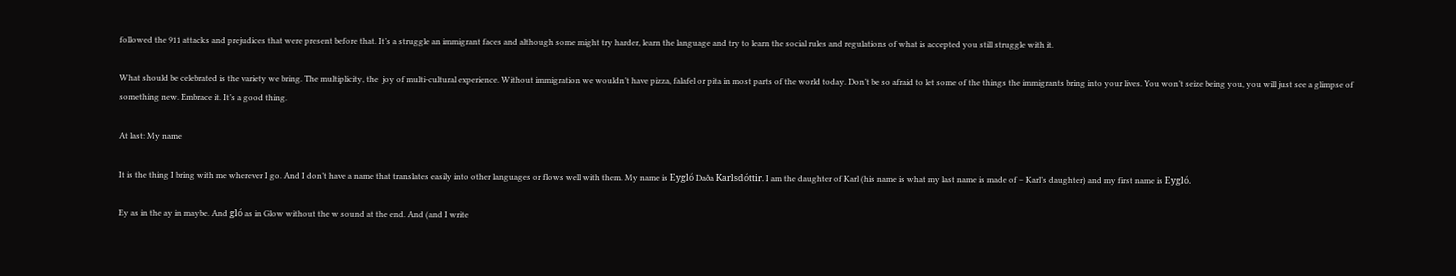followed the 911 attacks and prejudices that were present before that. It’s a struggle an immigrant faces and although some might try harder, learn the language and try to learn the social rules and regulations of what is accepted you still struggle with it.

What should be celebrated is the variety we bring. The multiplicity, the  joy of multi-cultural experience. Without immigration we wouldn’t have pizza, falafel or pita in most parts of the world today. Don’t be so afraid to let some of the things the immigrants bring into your lives. You won’t seize being you, you will just see a glimpse of something new. Embrace it. It’s a good thing.

At last: My name

It is the thing I bring with me wherever I go. And I don’t have a name that translates easily into other languages or flows well with them. My name is Eygló Daða Karlsdóttir. I am the daughter of Karl (his name is what my last name is made of – Karl’s daughter) and my first name is Eygló.

Ey as in the ay in maybe. And gló as in Glow without the w sound at the end. And (and I write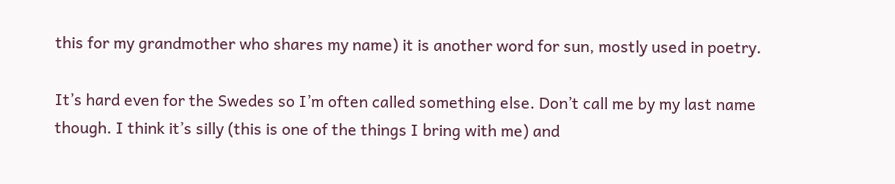this for my grandmother who shares my name) it is another word for sun, mostly used in poetry.

It’s hard even for the Swedes so I’m often called something else. Don’t call me by my last name though. I think it’s silly (this is one of the things I bring with me) and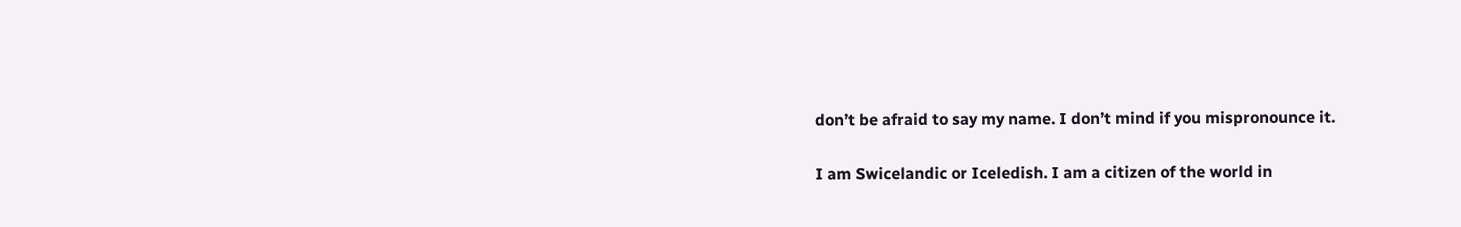don’t be afraid to say my name. I don’t mind if you mispronounce it.

I am Swicelandic or Iceledish. I am a citizen of the world in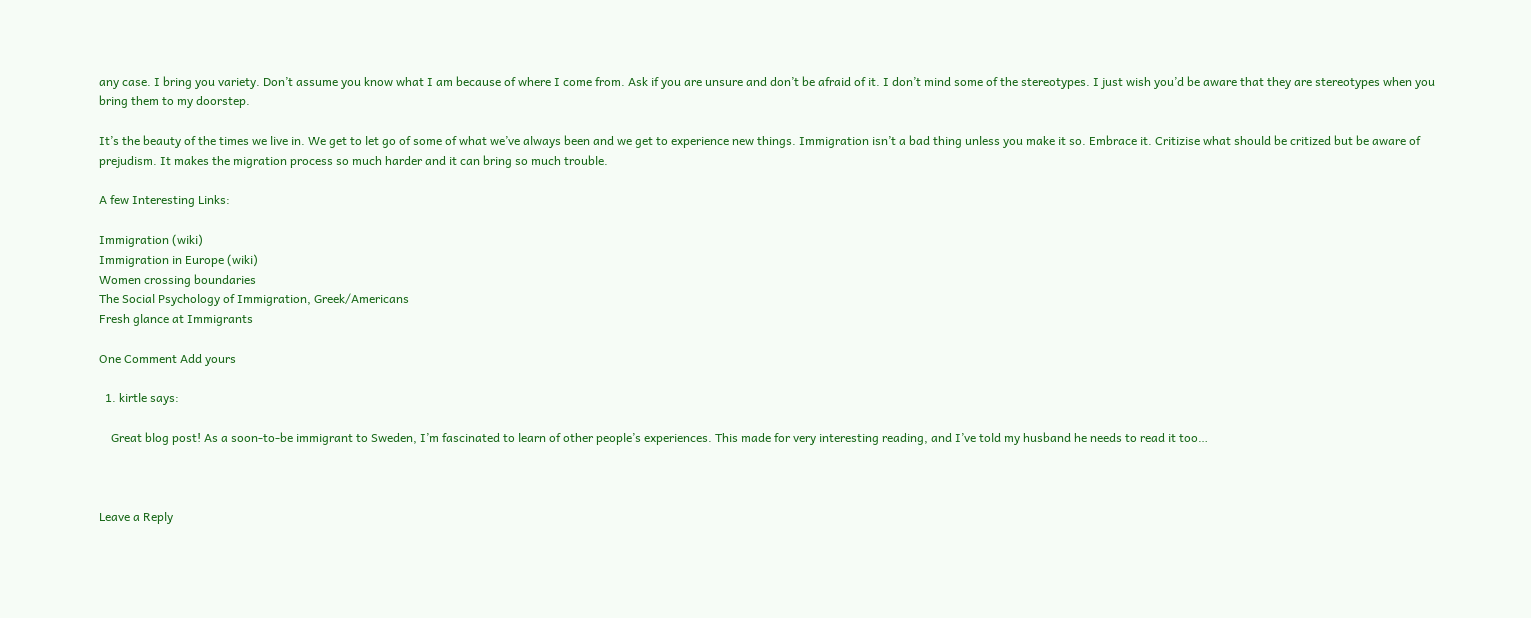any case. I bring you variety. Don’t assume you know what I am because of where I come from. Ask if you are unsure and don’t be afraid of it. I don’t mind some of the stereotypes. I just wish you’d be aware that they are stereotypes when you bring them to my doorstep.

It’s the beauty of the times we live in. We get to let go of some of what we’ve always been and we get to experience new things. Immigration isn’t a bad thing unless you make it so. Embrace it. Critizise what should be critized but be aware of prejudism. It makes the migration process so much harder and it can bring so much trouble.

A few Interesting Links:

Immigration (wiki)
Immigration in Europe (wiki)
Women crossing boundaries
The Social Psychology of Immigration, Greek/Americans
Fresh glance at Immigrants

One Comment Add yours

  1. kirtle says:

    Great blog post! As a soon-to-be immigrant to Sweden, I’m fascinated to learn of other people’s experiences. This made for very interesting reading, and I’ve told my husband he needs to read it too…



Leave a Reply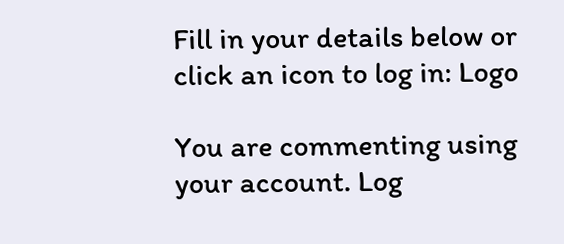Fill in your details below or click an icon to log in: Logo

You are commenting using your account. Log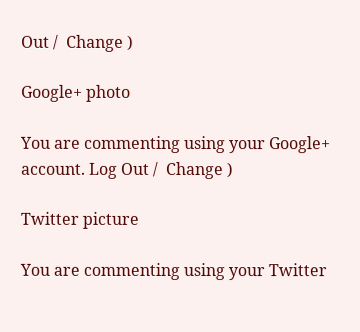Out /  Change )

Google+ photo

You are commenting using your Google+ account. Log Out /  Change )

Twitter picture

You are commenting using your Twitter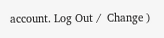account. Log Out /  Change )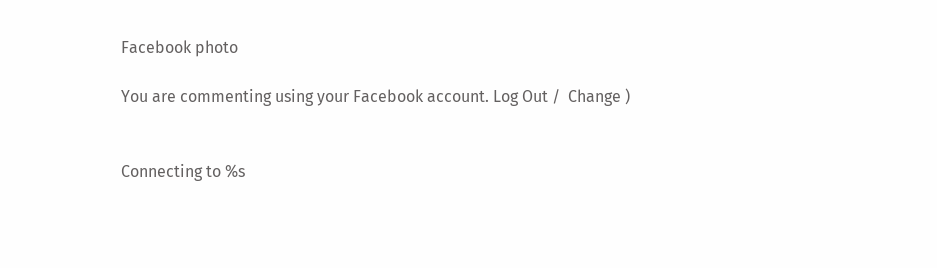Facebook photo

You are commenting using your Facebook account. Log Out /  Change )


Connecting to %s